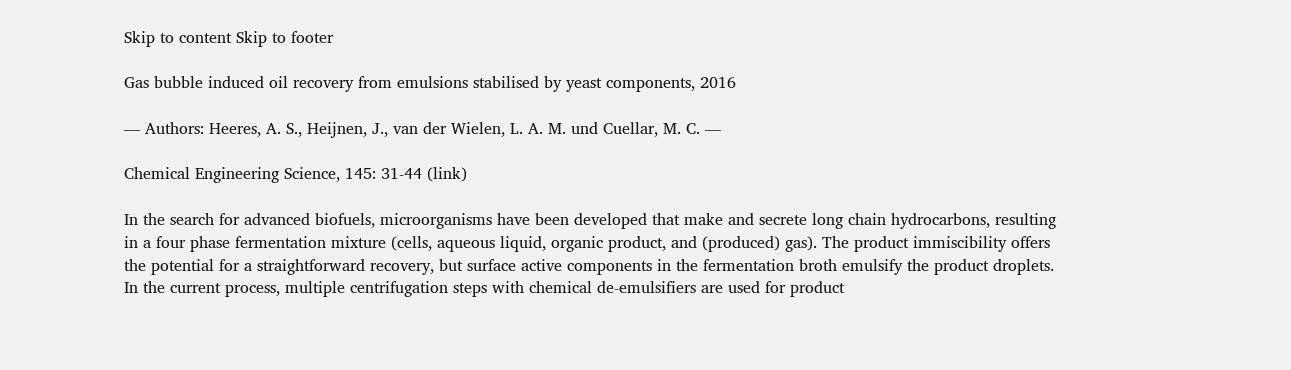Skip to content Skip to footer

Gas bubble induced oil recovery from emulsions stabilised by yeast components, 2016

— Authors: Heeres, A. S., Heijnen, J., van der Wielen, L. A. M. und Cuellar, M. C. —

Chemical Engineering Science, 145: 31-44 (link)

In the search for advanced biofuels, microorganisms have been developed that make and secrete long chain hydrocarbons, resulting in a four phase fermentation mixture (cells, aqueous liquid, organic product, and (produced) gas). The product immiscibility offers the potential for a straightforward recovery, but surface active components in the fermentation broth emulsify the product droplets. In the current process, multiple centrifugation steps with chemical de-emulsifiers are used for product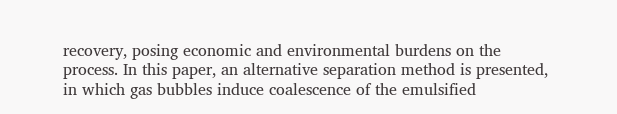recovery, posing economic and environmental burdens on the process. In this paper, an alternative separation method is presented, in which gas bubbles induce coalescence of the emulsified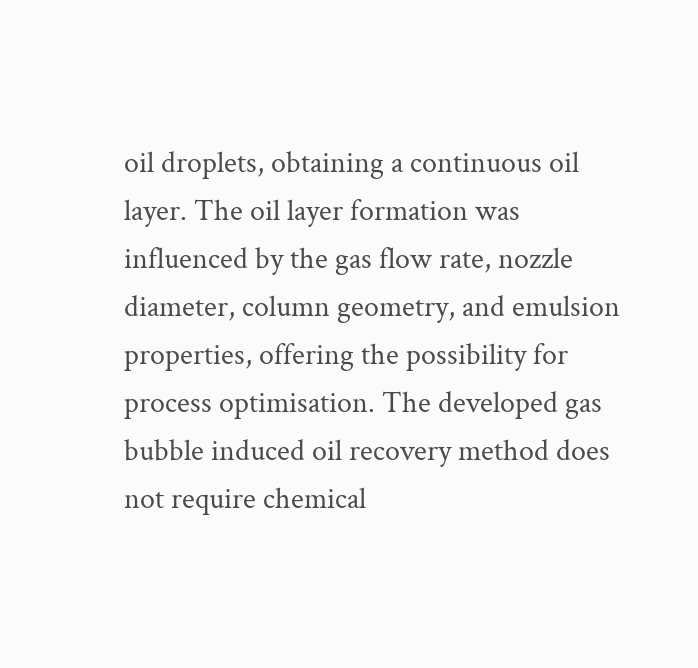oil droplets, obtaining a continuous oil layer. The oil layer formation was influenced by the gas flow rate, nozzle diameter, column geometry, and emulsion properties, offering the possibility for process optimisation. The developed gas bubble induced oil recovery method does not require chemical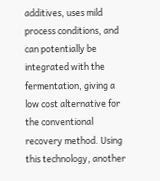additives, uses mild process conditions, and can potentially be integrated with the fermentation, giving a low cost alternative for the conventional recovery method. Using this technology, another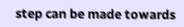step can be made towards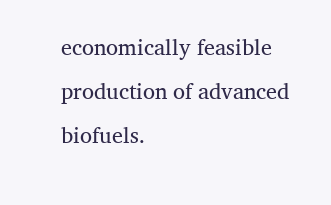economically feasible production of advanced biofuels.